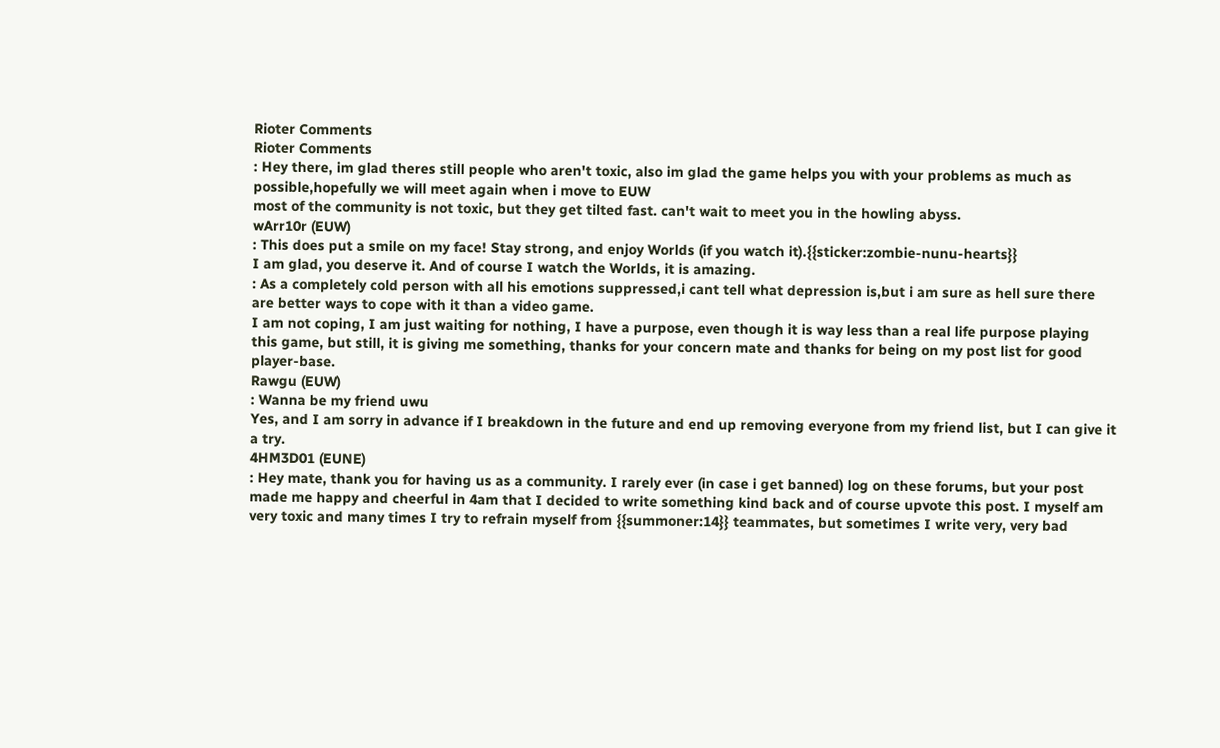Rioter Comments
Rioter Comments
: Hey there, im glad theres still people who aren't toxic, also im glad the game helps you with your problems as much as possible,hopefully we will meet again when i move to EUW
most of the community is not toxic, but they get tilted fast. can't wait to meet you in the howling abyss.
wArr10r (EUW)
: This does put a smile on my face! Stay strong, and enjoy Worlds (if you watch it).{{sticker:zombie-nunu-hearts}}
I am glad, you deserve it. And of course I watch the Worlds, it is amazing.
: As a completely cold person with all his emotions suppressed,i cant tell what depression is,but i am sure as hell sure there are better ways to cope with it than a video game.
I am not coping, I am just waiting for nothing, I have a purpose, even though it is way less than a real life purpose playing this game, but still, it is giving me something, thanks for your concern mate and thanks for being on my post list for good player-base.
Rawgu (EUW)
: Wanna be my friend uwu
Yes, and I am sorry in advance if I breakdown in the future and end up removing everyone from my friend list, but I can give it a try.
4HM3D01 (EUNE)
: Hey mate, thank you for having us as a community. I rarely ever (in case i get banned) log on these forums, but your post made me happy and cheerful in 4am that I decided to write something kind back and of course upvote this post. I myself am very toxic and many times I try to refrain myself from {{summoner:14}} teammates, but sometimes I write very, very bad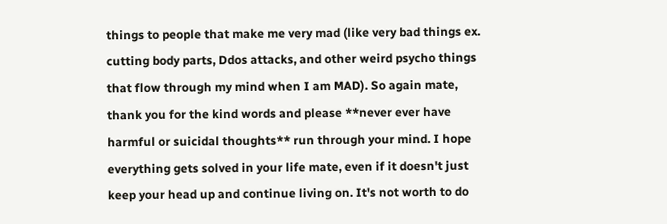things to people that make me very mad (like very bad things ex. cutting body parts, Ddos attacks, and other weird psycho things that flow through my mind when I am MAD). So again mate, thank you for the kind words and please **never ever have harmful or suicidal thoughts** run through your mind. I hope everything gets solved in your life mate, even if it doesn't just keep your head up and continue living on. It's not worth to do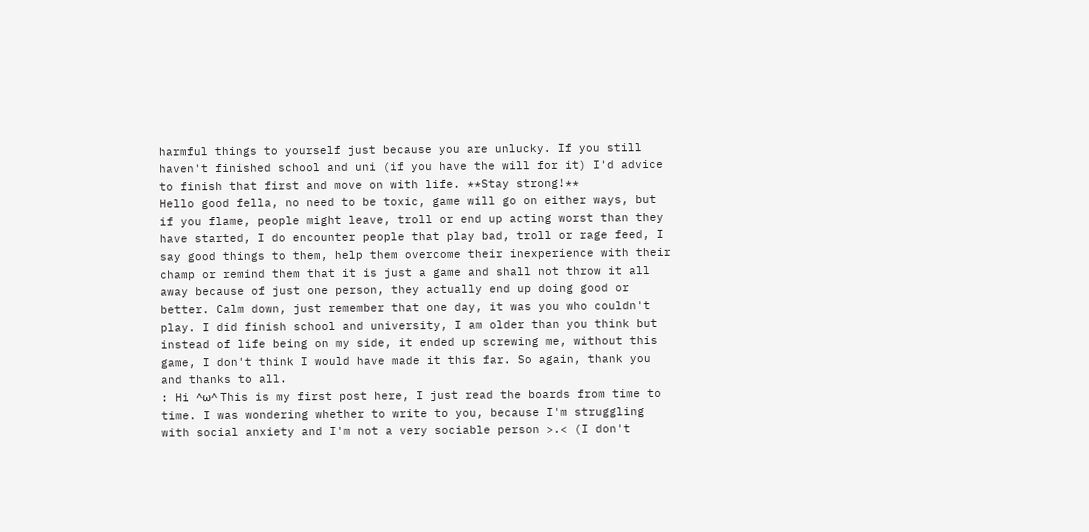harmful things to yourself just because you are unlucky. If you still haven't finished school and uni (if you have the will for it) I'd advice to finish that first and move on with life. **Stay strong!**
Hello good fella, no need to be toxic, game will go on either ways, but if you flame, people might leave, troll or end up acting worst than they have started, I do encounter people that play bad, troll or rage feed, I say good things to them, help them overcome their inexperience with their champ or remind them that it is just a game and shall not throw it all away because of just one person, they actually end up doing good or better. Calm down, just remember that one day, it was you who couldn't play. I did finish school and university, I am older than you think but instead of life being on my side, it ended up screwing me, without this game, I don't think I would have made it this far. So again, thank you and thanks to all.
: Hi ^ω^ This is my first post here, I just read the boards from time to time. I was wondering whether to write to you, because I'm struggling with social anxiety and I'm not a very sociable person >.< (I don't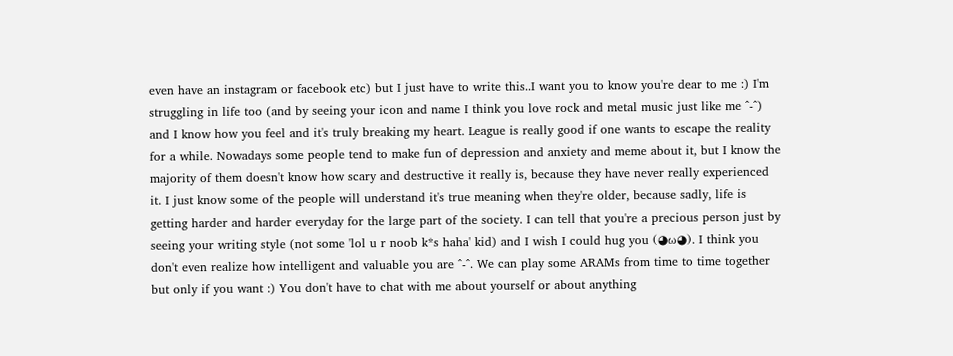even have an instagram or facebook etc) but I just have to write this..I want you to know you're dear to me :) I'm struggling in life too (and by seeing your icon and name I think you love rock and metal music just like me ^-^) and I know how you feel and it's truly breaking my heart. League is really good if one wants to escape the reality for a while. Nowadays some people tend to make fun of depression and anxiety and meme about it, but I know the majority of them doesn't know how scary and destructive it really is, because they have never really experienced it. I just know some of the people will understand it's true meaning when they're older, because sadly, life is getting harder and harder everyday for the large part of the society. I can tell that you're a precious person just by seeing your writing style (not some 'lol u r noob k*s haha' kid) and I wish I could hug you (◕ω◕). I think you don't even realize how intelligent and valuable you are ^-^. We can play some ARAMs from time to time together but only if you want :) You don't have to chat with me about yourself or about anything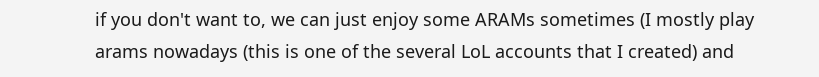if you don't want to, we can just enjoy some ARAMs sometimes (I mostly play arams nowadays (this is one of the several LoL accounts that I created) and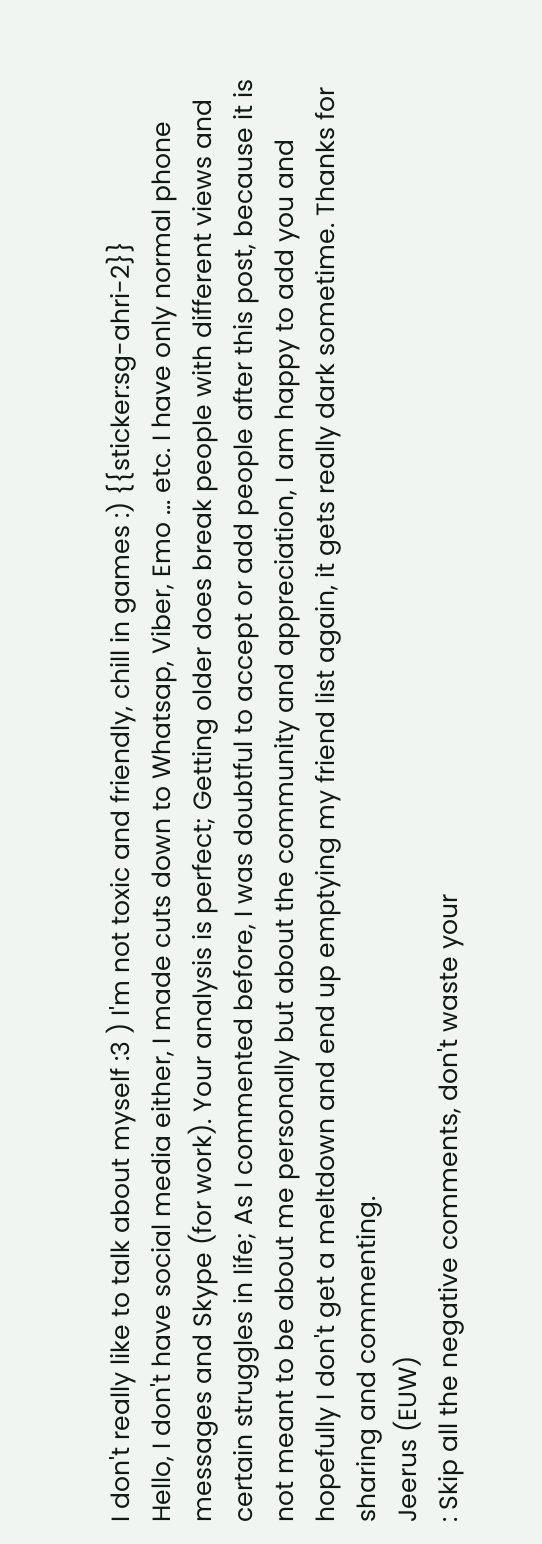I don't really like to talk about myself :3 ) I'm not toxic and friendly, chill in games :) {{sticker:sg-ahri-2}}
Hello, I don't have social media either, I made cuts down to Whatsap, Viber, Emo ... etc. I have only normal phone messages and Skype (for work). Your analysis is perfect; Getting older does break people with different views and certain struggles in life; As I commented before, I was doubtful to accept or add people after this post, because it is not meant to be about me personally but about the community and appreciation, I am happy to add you and hopefully I don't get a meltdown and end up emptying my friend list again, it gets really dark sometime. Thanks for sharing and commenting.
Jeerus (EUW)
: Skip all the negative comments, don't waste your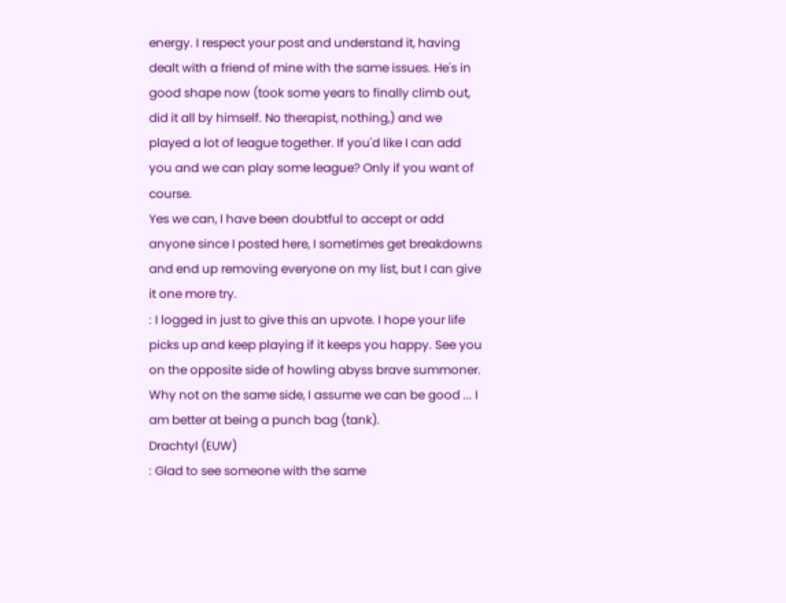energy. I respect your post and understand it, having dealt with a friend of mine with the same issues. He's in good shape now (took some years to finally climb out, did it all by himself. No therapist, nothing,) and we played a lot of league together. If you'd like I can add you and we can play some league? Only if you want of course.
Yes we can, I have been doubtful to accept or add anyone since I posted here, I sometimes get breakdowns and end up removing everyone on my list, but I can give it one more try.
: I logged in just to give this an upvote. I hope your life picks up and keep playing if it keeps you happy. See you on the opposite side of howling abyss brave summoner.
Why not on the same side, I assume we can be good ... I am better at being a punch bag (tank).
Drachtyl (EUW)
: Glad to see someone with the same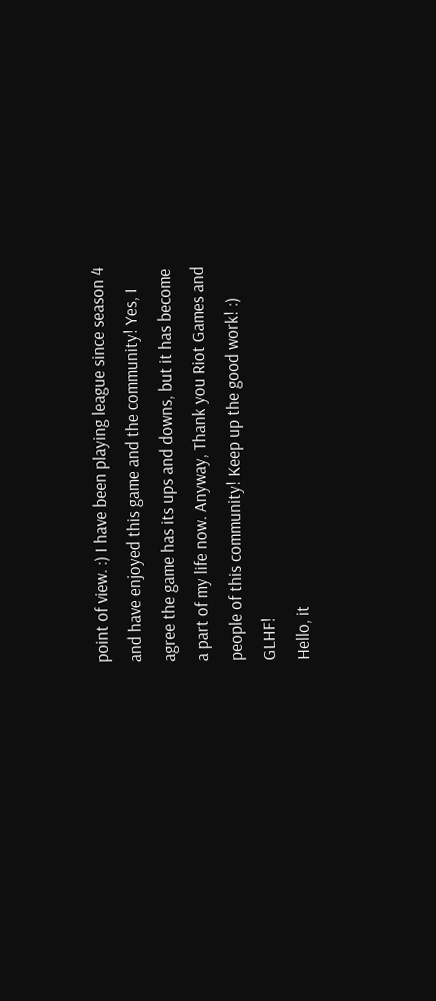point of view. :) I have been playing league since season 4 and have enjoyed this game and the community! Yes, I agree the game has its ups and downs, but it has become a part of my life now. Anyway, Thank you Riot Games and people of this community! Keep up the good work! :) GLHF!
Hello, it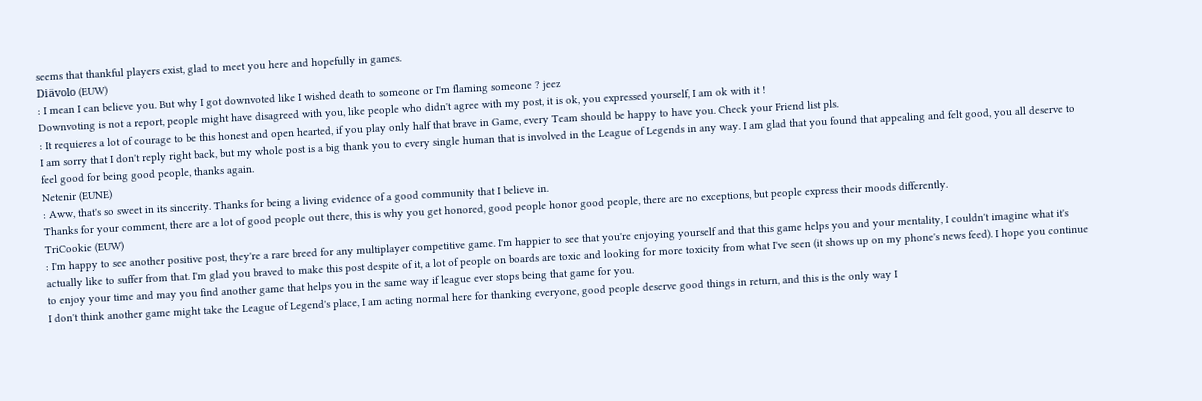seems that thankful players exist, glad to meet you here and hopefully in games.
Diävolo (EUW)
: I mean I can believe you. But why I got downvoted like I wished death to someone or I'm flaming someone ? jeez
Downvoting is not a report, people might have disagreed with you, like people who didn't agree with my post, it is ok, you expressed yourself, I am ok with it !
: It requieres a lot of courage to be this honest and open hearted, if you play only half that brave in Game, every Team should be happy to have you. Check your Friend list pls.
I am sorry that I don't reply right back, but my whole post is a big thank you to every single human that is involved in the League of Legends in any way. I am glad that you found that appealing and felt good, you all deserve to feel good for being good people, thanks again.
Netenir (EUNE)
: Aww, that's so sweet in its sincerity. Thanks for being a living evidence of a good community that I believe in.
Thanks for your comment, there are a lot of good people out there, this is why you get honored, good people honor good people, there are no exceptions, but people express their moods differently.
TriCookie (EUW)
: I'm happy to see another positive post, they're a rare breed for any multiplayer competitive game. I'm happier to see that you're enjoying yourself and that this game helps you and your mentality, I couldn't imagine what it's actually like to suffer from that. I'm glad you braved to make this post despite of it, a lot of people on boards are toxic and looking for more toxicity from what I've seen (it shows up on my phone's news feed). I hope you continue to enjoy your time and may you find another game that helps you in the same way if league ever stops being that game for you.
I don't think another game might take the League of Legend's place, I am acting normal here for thanking everyone, good people deserve good things in return, and this is the only way I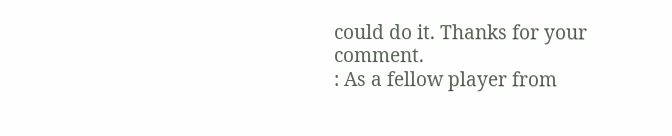could do it. Thanks for your comment.
: As a fellow player from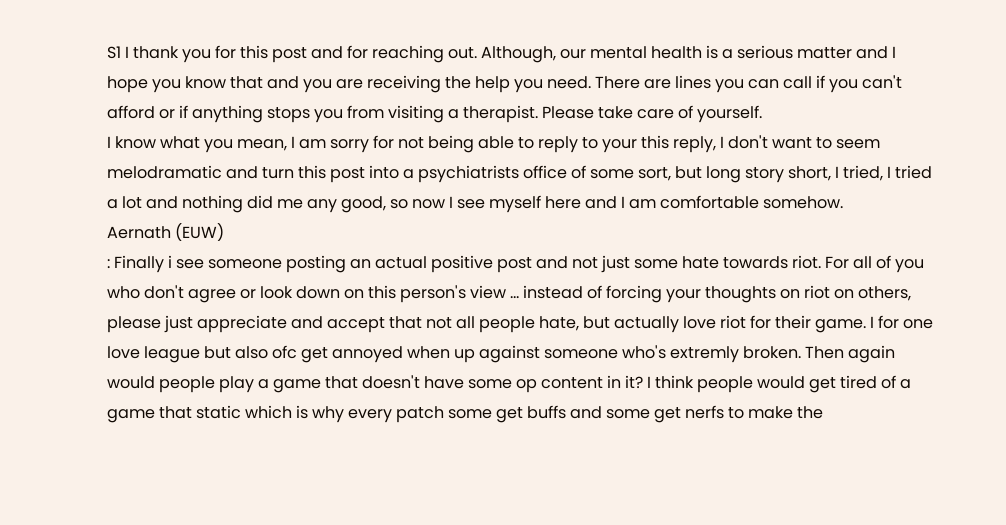S1 I thank you for this post and for reaching out. Although, our mental health is a serious matter and I hope you know that and you are receiving the help you need. There are lines you can call if you can't afford or if anything stops you from visiting a therapist. Please take care of yourself.
I know what you mean, I am sorry for not being able to reply to your this reply, I don't want to seem melodramatic and turn this post into a psychiatrists office of some sort, but long story short, I tried, I tried a lot and nothing did me any good, so now I see myself here and I am comfortable somehow.
Aernath (EUW)
: Finally i see someone posting an actual positive post and not just some hate towards riot. For all of you who don't agree or look down on this person's view ... instead of forcing your thoughts on riot on others, please just appreciate and accept that not all people hate, but actually love riot for their game. I for one love league but also ofc get annoyed when up against someone who's extremly broken. Then again would people play a game that doesn't have some op content in it? I think people would get tired of a game that static which is why every patch some get buffs and some get nerfs to make the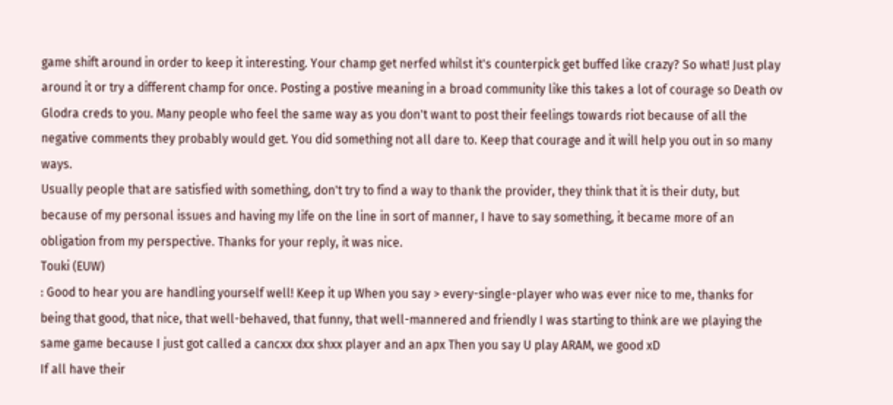game shift around in order to keep it interesting. Your champ get nerfed whilst it's counterpick get buffed like crazy? So what! Just play around it or try a different champ for once. Posting a postive meaning in a broad community like this takes a lot of courage so Death ov Glodra creds to you. Many people who feel the same way as you don't want to post their feelings towards riot because of all the negative comments they probably would get. You did something not all dare to. Keep that courage and it will help you out in so many ways.
Usually people that are satisfied with something, don't try to find a way to thank the provider, they think that it is their duty, but because of my personal issues and having my life on the line in sort of manner, I have to say something, it became more of an obligation from my perspective. Thanks for your reply, it was nice.
Touki (EUW)
: Good to hear you are handling yourself well! Keep it up When you say > every-single-player who was ever nice to me, thanks for being that good, that nice, that well-behaved, that funny, that well-mannered and friendly I was starting to think are we playing the same game because I just got called a cancxx dxx shxx player and an apx Then you say U play ARAM, we good xD
If all have their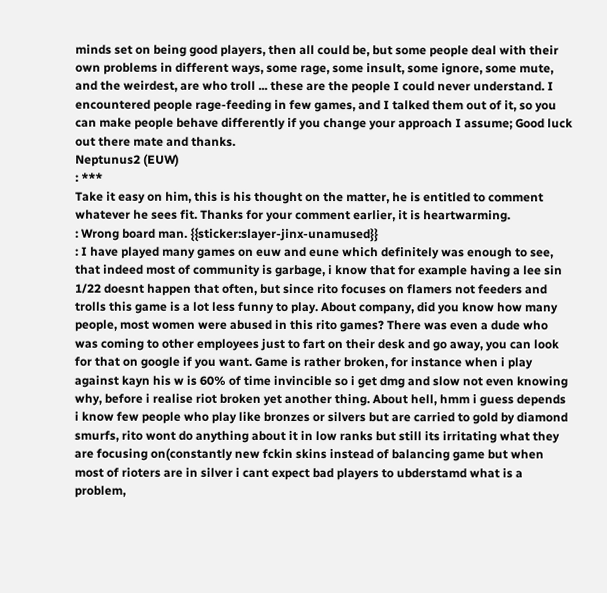minds set on being good players, then all could be, but some people deal with their own problems in different ways, some rage, some insult, some ignore, some mute, and the weirdest, are who troll ... these are the people I could never understand. I encountered people rage-feeding in few games, and I talked them out of it, so you can make people behave differently if you change your approach I assume; Good luck out there mate and thanks.
Neptunus2 (EUW)
: ***
Take it easy on him, this is his thought on the matter, he is entitled to comment whatever he sees fit. Thanks for your comment earlier, it is heartwarming.
: Wrong board man. {{sticker:slayer-jinx-unamused}}
: I have played many games on euw and eune which definitely was enough to see, that indeed most of community is garbage, i know that for example having a lee sin 1/22 doesnt happen that often, but since rito focuses on flamers not feeders and trolls this game is a lot less funny to play. About company, did you know how many people, most women were abused in this rito games? There was even a dude who was coming to other employees just to fart on their desk and go away, you can look for that on google if you want. Game is rather broken, for instance when i play against kayn his w is 60% of time invincible so i get dmg and slow not even knowing why, before i realise riot broken yet another thing. About hell, hmm i guess depends i know few people who play like bronzes or silvers but are carried to gold by diamond smurfs, rito wont do anything about it in low ranks but still its irritating what they are focusing on(constantly new fckin skins instead of balancing game but when most of rioters are in silver i cant expect bad players to ubderstamd what is a problem,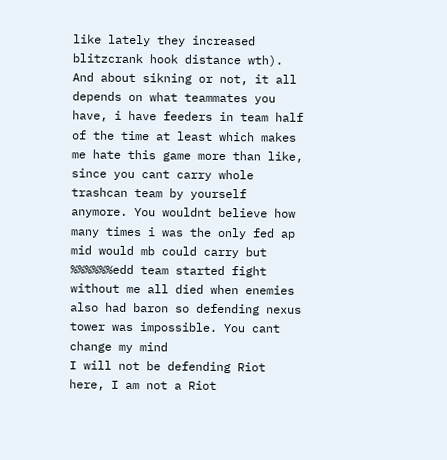like lately they increased blitzcrank hook distance wth). And about sikning or not, it all depends on what teammates you have, i have feeders in team half of the time at least which makes me hate this game more than like, since you cant carry whole trashcan team by yourself anymore. You wouldnt believe how many times i was the only fed ap mid would mb could carry but %%%%%%edd team started fight without me all died when enemies also had baron so defending nexus tower was impossible. You cant change my mind
I will not be defending Riot here, I am not a Riot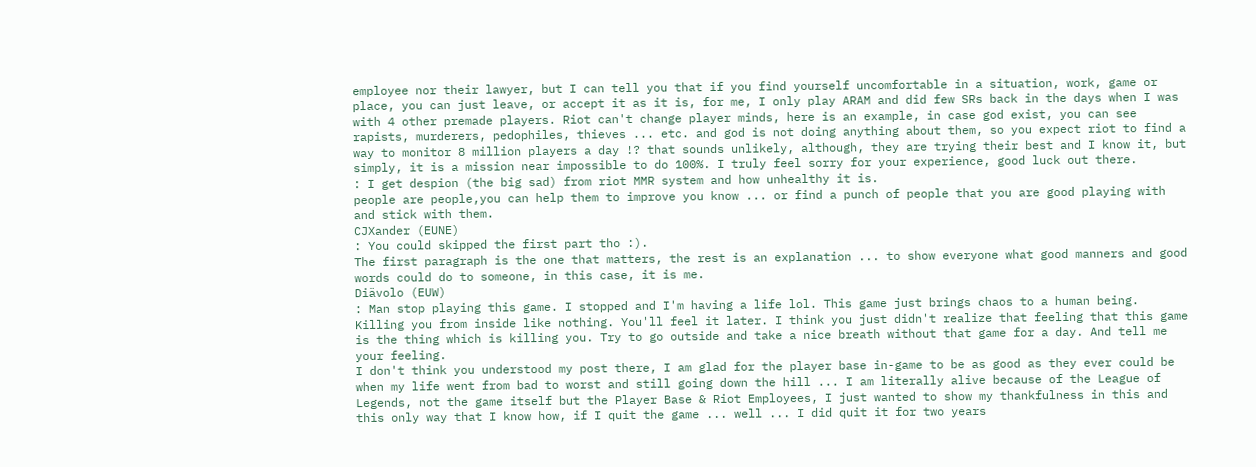employee nor their lawyer, but I can tell you that if you find yourself uncomfortable in a situation, work, game or place, you can just leave, or accept it as it is, for me, I only play ARAM and did few SRs back in the days when I was with 4 other premade players. Riot can't change player minds, here is an example, in case god exist, you can see rapists, murderers, pedophiles, thieves ... etc. and god is not doing anything about them, so you expect riot to find a way to monitor 8 million players a day !? that sounds unlikely, although, they are trying their best and I know it, but simply, it is a mission near impossible to do 100%. I truly feel sorry for your experience, good luck out there.
: I get despion (the big sad) from riot MMR system and how unhealthy it is.
people are people,you can help them to improve you know ... or find a punch of people that you are good playing with and stick with them.
CJXander (EUNE)
: You could skipped the first part tho :).
The first paragraph is the one that matters, the rest is an explanation ... to show everyone what good manners and good words could do to someone, in this case, it is me.
Diävolo (EUW)
: Man stop playing this game. I stopped and I'm having a life lol. This game just brings chaos to a human being. Killing you from inside like nothing. You'll feel it later. I think you just didn't realize that feeling that this game is the thing which is killing you. Try to go outside and take a nice breath without that game for a day. And tell me your feeling.
I don't think you understood my post there, I am glad for the player base in-game to be as good as they ever could be when my life went from bad to worst and still going down the hill ... I am literally alive because of the League of Legends, not the game itself but the Player Base & Riot Employees, I just wanted to show my thankfulness in this and this only way that I know how, if I quit the game ... well ... I did quit it for two years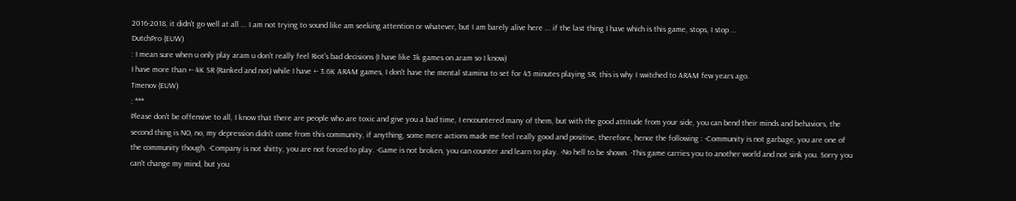2016-2018, it didn't go well at all ... I am not trying to sound like am seeking attention or whatever, but I am barely alive here ... if the last thing I have which is this game, stops, I stop ...
DutchPro (EUW)
: I mean sure when u only play aram u don't really feel Riot's bad decisions (I have like 3k games on aram so I know)
I have more than +- 4K SR (Ranked and not) while I have +- 3.6K ARAM games, I don't have the mental stamina to set for 45 minutes playing SR, this is why I switched to ARAM few years ago.
Tmenov (EUW)
: ***
Please don't be offensive to all, I know that there are people who are toxic and give you a bad time, I encountered many of them, but with the good attitude from your side, you can bend their minds and behaviors, the second thing is NO, no, my depression didn't come from this community, if anything, some mere actions made me feel really good and positive, therefore, hence the following : -Community is not garbage, you are one of the community though. -Company is not shitty, you are not forced to play. -Game is not broken, you can counter and learn to play. -No hell to be shown. -This game carries you to another world and not sink you. Sorry you can't change my mind, but you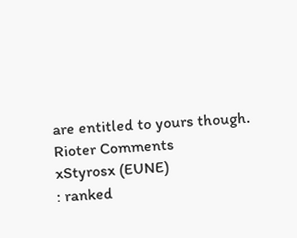are entitled to yours though.
Rioter Comments
xStyrosx (EUNE)
: ranked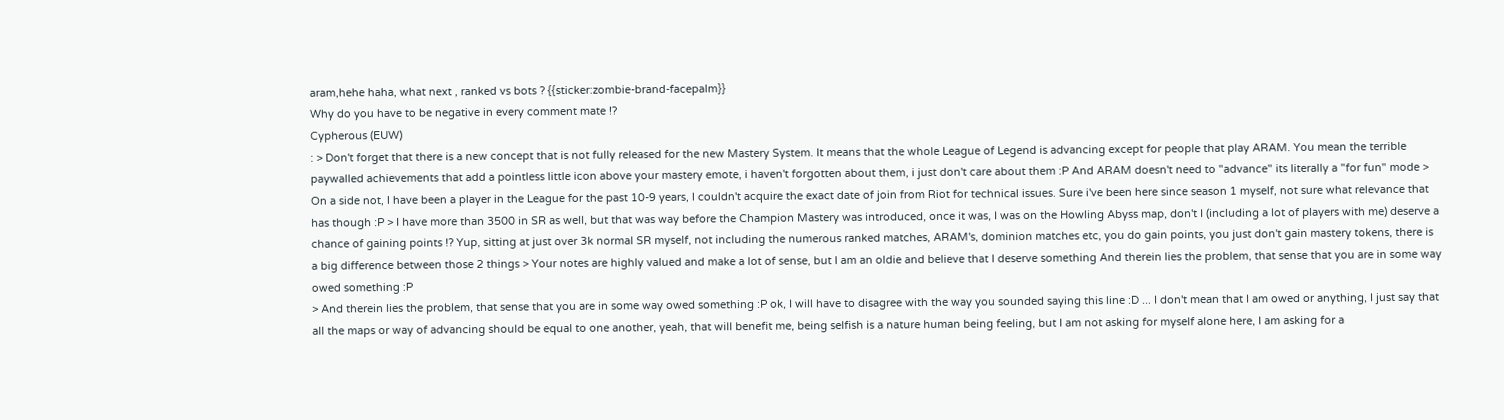aram,hehe haha, what next , ranked vs bots ? {{sticker:zombie-brand-facepalm}}
Why do you have to be negative in every comment mate !?
Cypherous (EUW)
: > Don't forget that there is a new concept that is not fully released for the new Mastery System. It means that the whole League of Legend is advancing except for people that play ARAM. You mean the terrible paywalled achievements that add a pointless little icon above your mastery emote, i haven't forgotten about them, i just don't care about them :P And ARAM doesn't need to "advance" its literally a "for fun" mode > On a side not, I have been a player in the League for the past 10-9 years, I couldn't acquire the exact date of join from Riot for technical issues. Sure i've been here since season 1 myself, not sure what relevance that has though :P > I have more than 3500 in SR as well, but that was way before the Champion Mastery was introduced, once it was, I was on the Howling Abyss map, don't I (including a lot of players with me) deserve a chance of gaining points !? Yup, sitting at just over 3k normal SR myself, not including the numerous ranked matches, ARAM's, dominion matches etc, you do gain points, you just don't gain mastery tokens, there is a big difference between those 2 things > Your notes are highly valued and make a lot of sense, but I am an oldie and believe that I deserve something And therein lies the problem, that sense that you are in some way owed something :P
> And therein lies the problem, that sense that you are in some way owed something :P ok, I will have to disagree with the way you sounded saying this line :D ... I don't mean that I am owed or anything, I just say that all the maps or way of advancing should be equal to one another, yeah, that will benefit me, being selfish is a nature human being feeling, but I am not asking for myself alone here, I am asking for a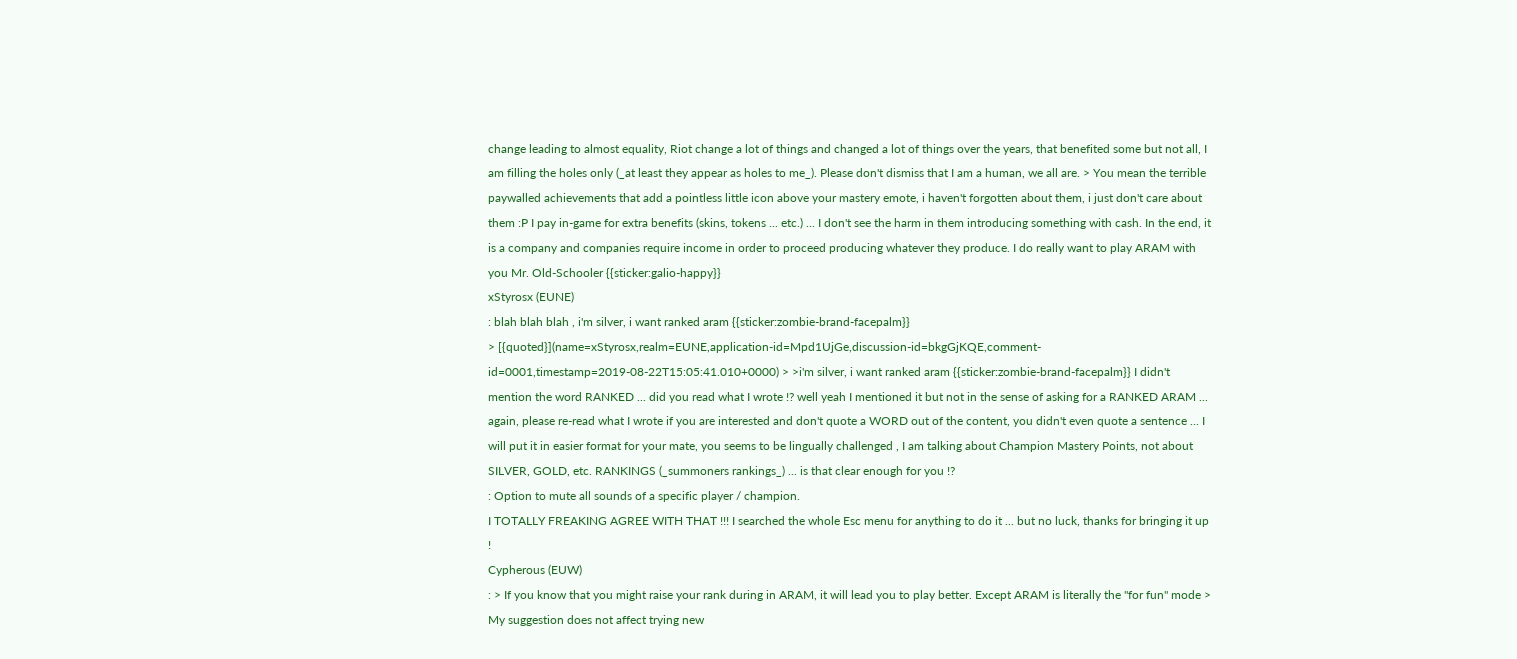change leading to almost equality, Riot change a lot of things and changed a lot of things over the years, that benefited some but not all, I am filling the holes only (_at least they appear as holes to me_). Please don't dismiss that I am a human, we all are. > You mean the terrible paywalled achievements that add a pointless little icon above your mastery emote, i haven't forgotten about them, i just don't care about them :P I pay in-game for extra benefits (skins, tokens ... etc.) ... I don't see the harm in them introducing something with cash. In the end, it is a company and companies require income in order to proceed producing whatever they produce. I do really want to play ARAM with you Mr. Old-Schooler {{sticker:galio-happy}}
xStyrosx (EUNE)
: blah blah blah , i'm silver, i want ranked aram {{sticker:zombie-brand-facepalm}}
> [{quoted}](name=xStyrosx,realm=EUNE,application-id=Mpd1UjGe,discussion-id=bkgGjKQE,comment-id=0001,timestamp=2019-08-22T15:05:41.010+0000) > >i'm silver, i want ranked aram {{sticker:zombie-brand-facepalm}} I didn't mention the word RANKED ... did you read what I wrote !? well yeah I mentioned it but not in the sense of asking for a RANKED ARAM ... again, please re-read what I wrote if you are interested and don't quote a WORD out of the content, you didn't even quote a sentence ... I will put it in easier format for your mate, you seems to be lingually challenged , I am talking about Champion Mastery Points, not about SILVER, GOLD, etc. RANKINGS (_summoners rankings_) ... is that clear enough for you !?
: Option to mute all sounds of a specific player / champion.
I TOTALLY FREAKING AGREE WITH THAT !!! I searched the whole Esc menu for anything to do it ... but no luck, thanks for bringing it up !
Cypherous (EUW)
: > If you know that you might raise your rank during in ARAM, it will lead you to play better. Except ARAM is literally the "for fun" mode > My suggestion does not affect trying new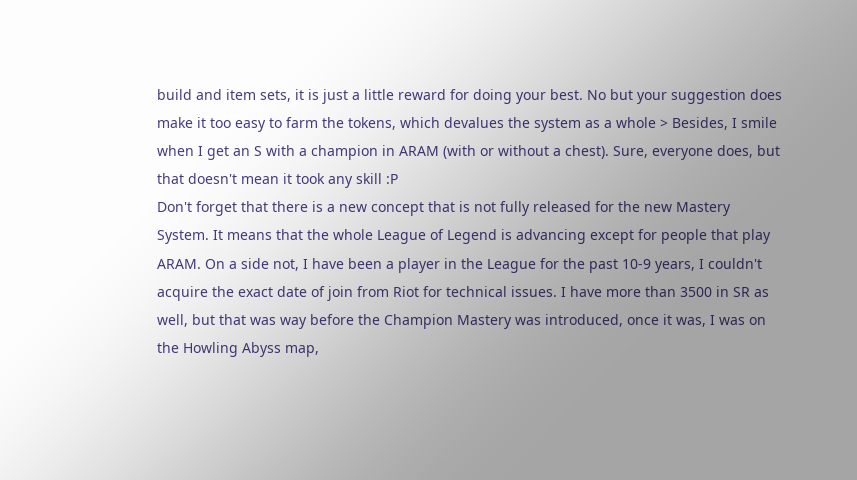build and item sets, it is just a little reward for doing your best. No but your suggestion does make it too easy to farm the tokens, which devalues the system as a whole > Besides, I smile when I get an S with a champion in ARAM (with or without a chest). Sure, everyone does, but that doesn't mean it took any skill :P
Don't forget that there is a new concept that is not fully released for the new Mastery System. It means that the whole League of Legend is advancing except for people that play ARAM. On a side not, I have been a player in the League for the past 10-9 years, I couldn't acquire the exact date of join from Riot for technical issues. I have more than 3500 in SR as well, but that was way before the Champion Mastery was introduced, once it was, I was on the Howling Abyss map,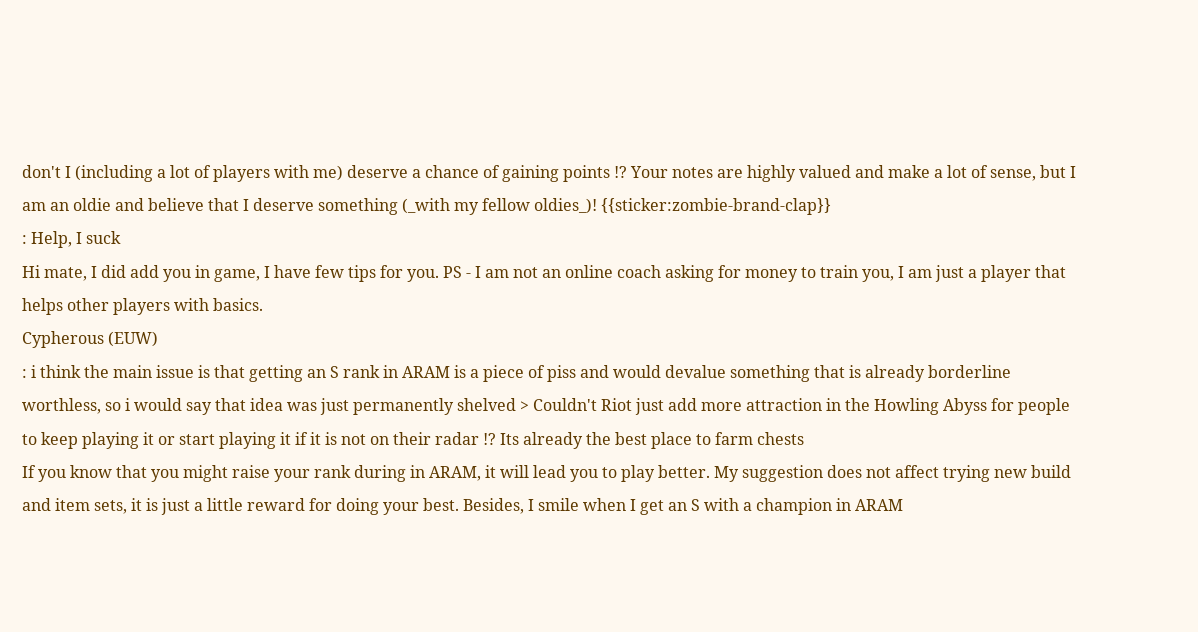don't I (including a lot of players with me) deserve a chance of gaining points !? Your notes are highly valued and make a lot of sense, but I am an oldie and believe that I deserve something (_with my fellow oldies_)! {{sticker:zombie-brand-clap}}
: Help, I suck
Hi mate, I did add you in game, I have few tips for you. PS - I am not an online coach asking for money to train you, I am just a player that helps other players with basics.
Cypherous (EUW)
: i think the main issue is that getting an S rank in ARAM is a piece of piss and would devalue something that is already borderline worthless, so i would say that idea was just permanently shelved > Couldn't Riot just add more attraction in the Howling Abyss for people to keep playing it or start playing it if it is not on their radar !? Its already the best place to farm chests
If you know that you might raise your rank during in ARAM, it will lead you to play better. My suggestion does not affect trying new build and item sets, it is just a little reward for doing your best. Besides, I smile when I get an S with a champion in ARAM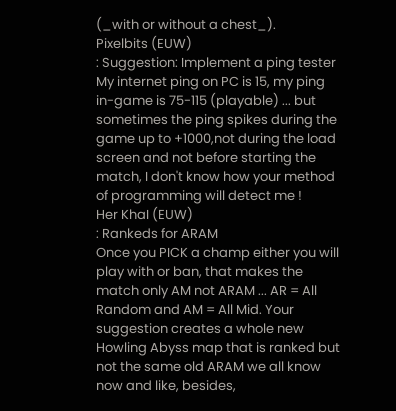(_with or without a chest_).
Pixelbits (EUW)
: Suggestion: Implement a ping tester
My internet ping on PC is 15, my ping in-game is 75-115 (playable) ... but sometimes the ping spikes during the game up to +1000,not during the load screen and not before starting the match, I don't know how your method of programming will detect me !
Her KhaI (EUW)
: Rankeds for ARAM
Once you PICK a champ either you will play with or ban, that makes the match only AM not ARAM ... AR = All Random and AM = All Mid. Your suggestion creates a whole new Howling Abyss map that is ranked but not the same old ARAM we all know now and like, besides,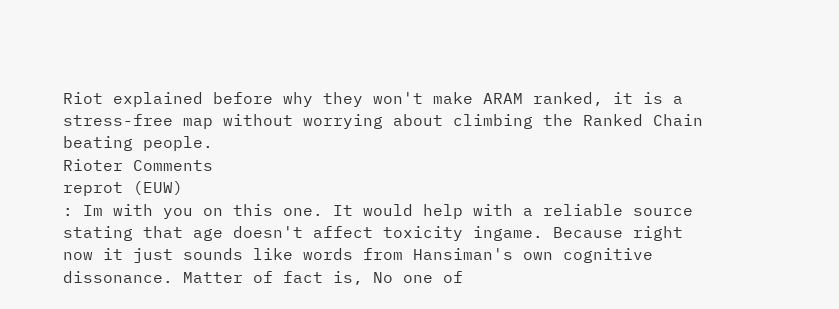Riot explained before why they won't make ARAM ranked, it is a stress-free map without worrying about climbing the Ranked Chain beating people.
Rioter Comments
reprot (EUW)
: Im with you on this one. It would help with a reliable source stating that age doesn't affect toxicity ingame. Because right now it just sounds like words from Hansiman's own cognitive dissonance. Matter of fact is, No one of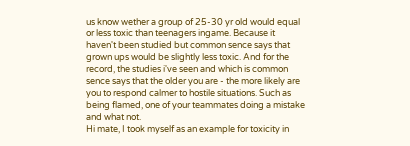us know wether a group of 25-30 yr old would equal or less toxic than teenagers ingame. Because it haven't been studied but common sence says that grown ups would be slightly less toxic. And for the record, the studies i've seen and which is common sence says that the older you are - the more likely are you to respond calmer to hostile situations. Such as being flamed, one of your teammates doing a mistake and what not.
Hi mate, I took myself as an example for toxicity in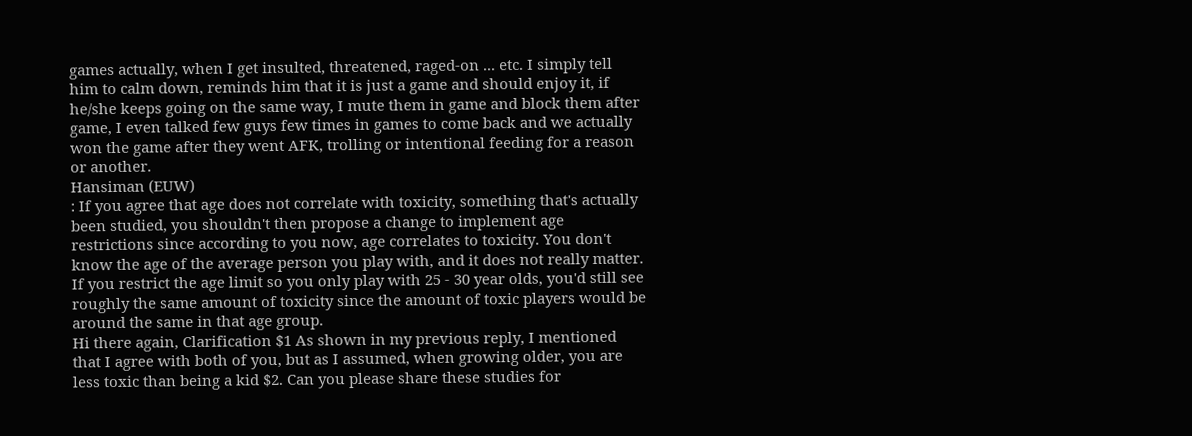games actually, when I get insulted, threatened, raged-on ... etc. I simply tell him to calm down, reminds him that it is just a game and should enjoy it, if he/she keeps going on the same way, I mute them in game and block them after game, I even talked few guys few times in games to come back and we actually won the game after they went AFK, trolling or intentional feeding for a reason or another.
Hansiman (EUW)
: If you agree that age does not correlate with toxicity, something that's actually been studied, you shouldn't then propose a change to implement age restrictions since according to you now, age correlates to toxicity. You don't know the age of the average person you play with, and it does not really matter. If you restrict the age limit so you only play with 25 - 30 year olds, you'd still see roughly the same amount of toxicity since the amount of toxic players would be around the same in that age group.
Hi there again, Clarification $1 As shown in my previous reply, I mentioned that I agree with both of you, but as I assumed, when growing older, you are less toxic than being a kid $2. Can you please share these studies for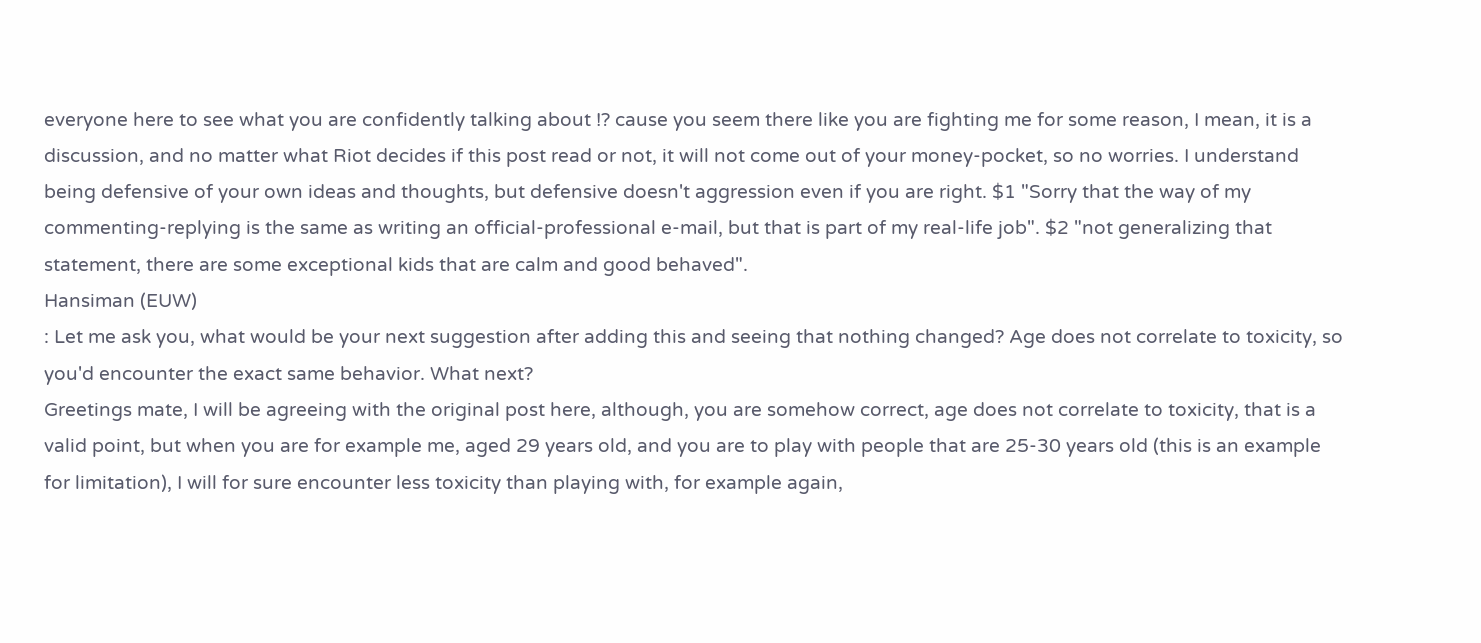everyone here to see what you are confidently talking about !? cause you seem there like you are fighting me for some reason, I mean, it is a discussion, and no matter what Riot decides if this post read or not, it will not come out of your money-pocket, so no worries. I understand being defensive of your own ideas and thoughts, but defensive doesn't aggression even if you are right. $1 "Sorry that the way of my commenting-replying is the same as writing an official-professional e-mail, but that is part of my real-life job". $2 "not generalizing that statement, there are some exceptional kids that are calm and good behaved".
Hansiman (EUW)
: Let me ask you, what would be your next suggestion after adding this and seeing that nothing changed? Age does not correlate to toxicity, so you'd encounter the exact same behavior. What next?
Greetings mate, I will be agreeing with the original post here, although, you are somehow correct, age does not correlate to toxicity, that is a valid point, but when you are for example me, aged 29 years old, and you are to play with people that are 25-30 years old (this is an example for limitation), I will for sure encounter less toxicity than playing with, for example again,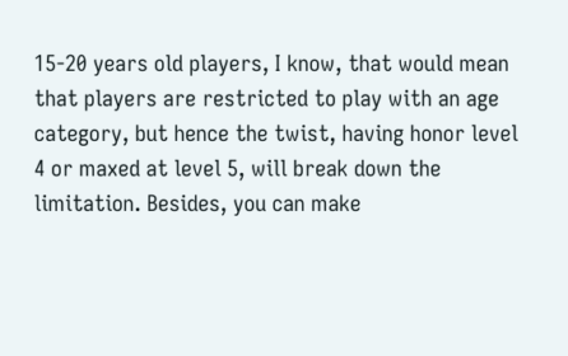15-20 years old players, I know, that would mean that players are restricted to play with an age category, but hence the twist, having honor level 4 or maxed at level 5, will break down the limitation. Besides, you can make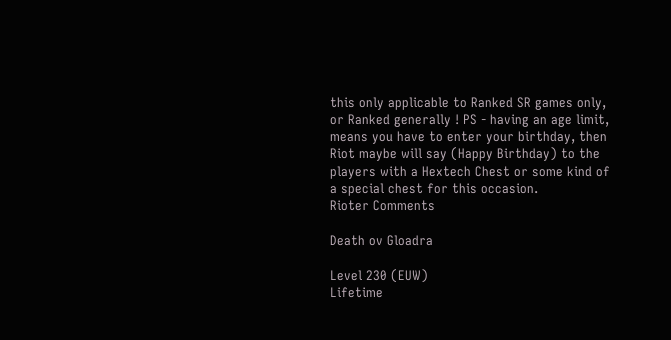this only applicable to Ranked SR games only, or Ranked generally ! PS - having an age limit, means you have to enter your birthday, then Riot maybe will say (Happy Birthday) to the players with a Hextech Chest or some kind of a special chest for this occasion.
Rioter Comments

Death ov Gloadra

Level 230 (EUW)
Lifetime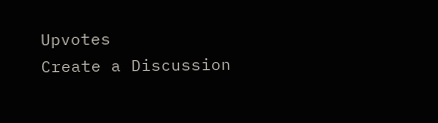Upvotes
Create a Discussion